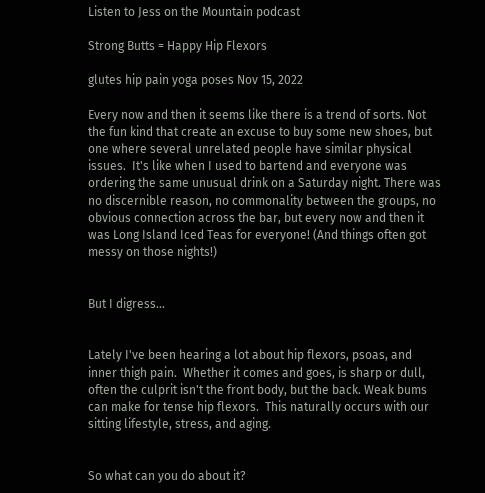Listen to Jess on the Mountain podcast

Strong Butts = Happy Hip Flexors

glutes hip pain yoga poses Nov 15, 2022

Every now and then it seems like there is a trend of sorts. Not the fun kind that create an excuse to buy some new shoes, but one where several unrelated people have similar physical issues.  It's like when I used to bartend and everyone was ordering the same unusual drink on a Saturday night. There was no discernible reason, no commonality between the groups, no obvious connection across the bar, but every now and then it was Long Island Iced Teas for everyone! (And things often got messy on those nights!)


But I digress...


Lately I've been hearing a lot about hip flexors, psoas, and inner thigh pain.  Whether it comes and goes, is sharp or dull, often the culprit isn't the front body, but the back. Weak bums can make for tense hip flexors.  This naturally occurs with our sitting lifestyle, stress, and aging.


So what can you do about it?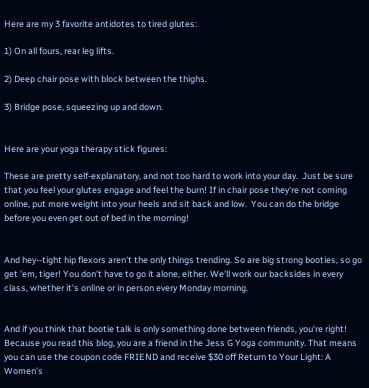Here are my 3 favorite antidotes to tired glutes:

1) On all fours, rear leg lifts.

2) Deep chair pose with block between the thighs.

3) Bridge pose, squeezing up and down.


Here are your yoga therapy stick figures:

These are pretty self-explanatory, and not too hard to work into your day.  Just be sure that you feel your glutes engage and feel the burn! If in chair pose they're not coming online, put more weight into your heels and sit back and low.  You can do the bridge before you even get out of bed in the morning!


And hey--tight hip flexors aren't the only things trending. So are big strong booties, so go get 'em, tiger! You don't have to go it alone, either. We'll work our backsides in every class, whether it's online or in person every Monday morning.


And if you think that bootie talk is only something done between friends, you're right!  Because you read this blog, you are a friend in the Jess G Yoga community. That means you can use the coupon code FRIEND and receive $30 off Return to Your Light: A Women's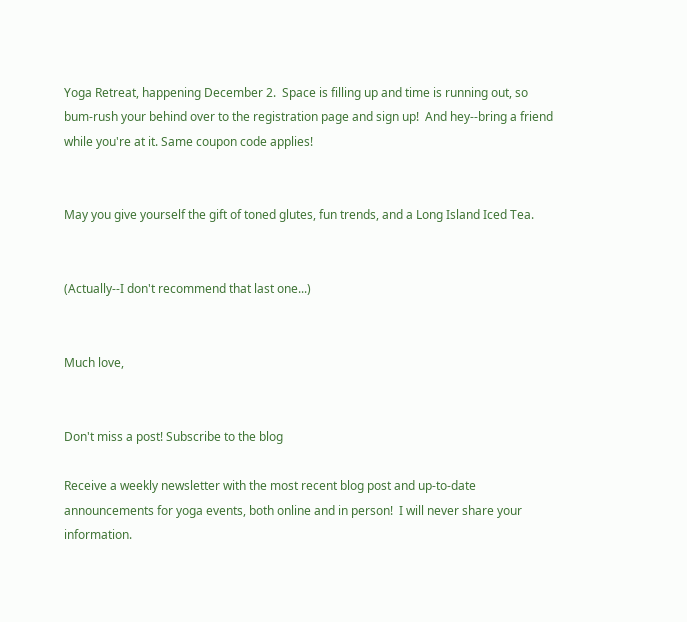Yoga Retreat, happening December 2.  Space is filling up and time is running out, so bum-rush your behind over to the registration page and sign up!  And hey--bring a friend while you're at it. Same coupon code applies!


May you give yourself the gift of toned glutes, fun trends, and a Long Island Iced Tea.


(Actually--I don't recommend that last one...)


Much love,


Don't miss a post! Subscribe to the blog

Receive a weekly newsletter with the most recent blog post and up-to-date announcements for yoga events, both online and in person!  I will never share your information.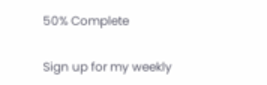50% Complete

Sign up for my weekly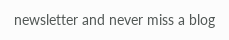newsletter and never miss a blog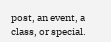post, an event, a class, or special.